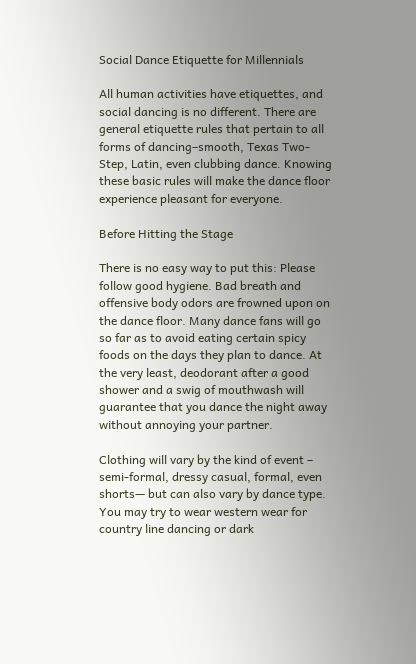Social Dance Etiquette for Millennials

All human activities have etiquettes, and social dancing is no different. There are general etiquette rules that pertain to all forms of dancing–smooth, Texas Two-Step, Latin, even clubbing dance. Knowing these basic rules will make the dance floor experience pleasant for everyone.

Before Hitting the Stage

There is no easy way to put this: Please follow good hygiene. Bad breath and offensive body odors are frowned upon on the dance floor. Many dance fans will go so far as to avoid eating certain spicy foods on the days they plan to dance. At the very least, deodorant after a good shower and a swig of mouthwash will guarantee that you dance the night away without annoying your partner.

Clothing will vary by the kind of event – semi-formal, dressy casual, formal, even shorts— but can also vary by dance type. You may try to wear western wear for country line dancing or dark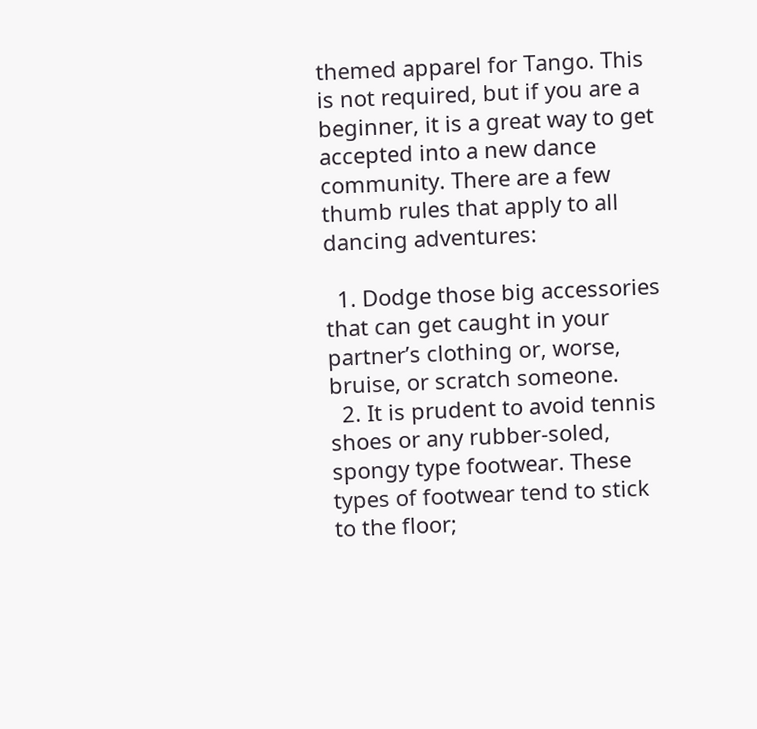themed apparel for Tango. This is not required, but if you are a beginner, it is a great way to get accepted into a new dance community. There are a few thumb rules that apply to all dancing adventures:

  1. Dodge those big accessories that can get caught in your partner’s clothing or, worse, bruise, or scratch someone.
  2. It is prudent to avoid tennis shoes or any rubber-soled, spongy type footwear. These types of footwear tend to stick to the floor;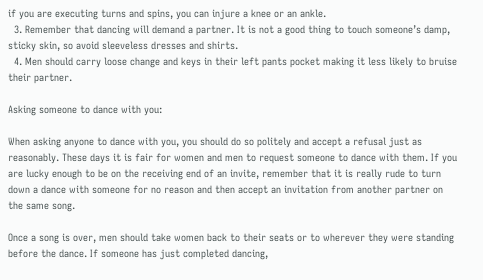if you are executing turns and spins, you can injure a knee or an ankle.
  3. Remember that dancing will demand a partner. It is not a good thing to touch someone’s damp, sticky skin, so avoid sleeveless dresses and shirts.
  4. Men should carry loose change and keys in their left pants pocket making it less likely to bruise their partner.

Asking someone to dance with you:

When asking anyone to dance with you, you should do so politely and accept a refusal just as reasonably. These days it is fair for women and men to request someone to dance with them. If you are lucky enough to be on the receiving end of an invite, remember that it is really rude to turn down a dance with someone for no reason and then accept an invitation from another partner on the same song.

Once a song is over, men should take women back to their seats or to wherever they were standing before the dance. If someone has just completed dancing,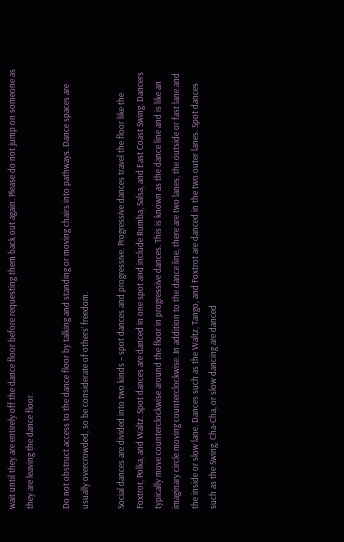wait until they are entirely off the dance floor before requesting them back out again. Please do not jump on someone as they are leaving the dance floor.

Do not obstruct access to the dance floor by talking and standing or moving chairs into pathways. Dance spaces are usually overcrowded, so be considerate of others’ freedom.

Social dances are divided into two kinds – spot dances and progressive. Progressive dances travel the floor like the Foxtrot, Polka, and Waltz. Spot dances are danced in one spot and include Rumba, Salsa, and East Coast Swing. Dancers typically move counterclockwise around the floor in progressive dances. This is known as the dance line and is like an imaginary circle moving counterclockwise. In addition to the dance line, there are two lanes, the outside or fast lane and the inside or slow lane. Dances such as the Waltz, Tango, and Foxtrot are danced in the two outer lanes. Spot dances such as the Swing, Cha-Cha, or slow dancing are danced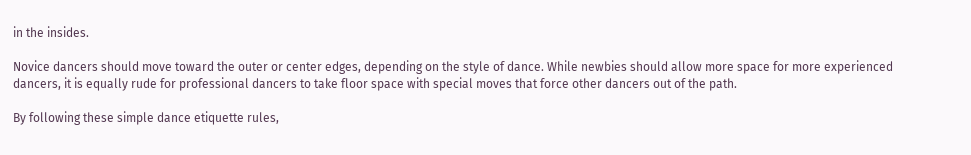in the insides.

Novice dancers should move toward the outer or center edges, depending on the style of dance. While newbies should allow more space for more experienced dancers, it is equally rude for professional dancers to take floor space with special moves that force other dancers out of the path.

By following these simple dance etiquette rules,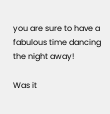you are sure to have a fabulous time dancing the night away!

Was it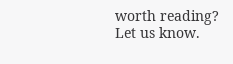worth reading? Let us know.